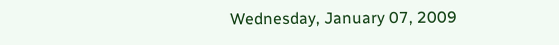Wednesday, January 07, 2009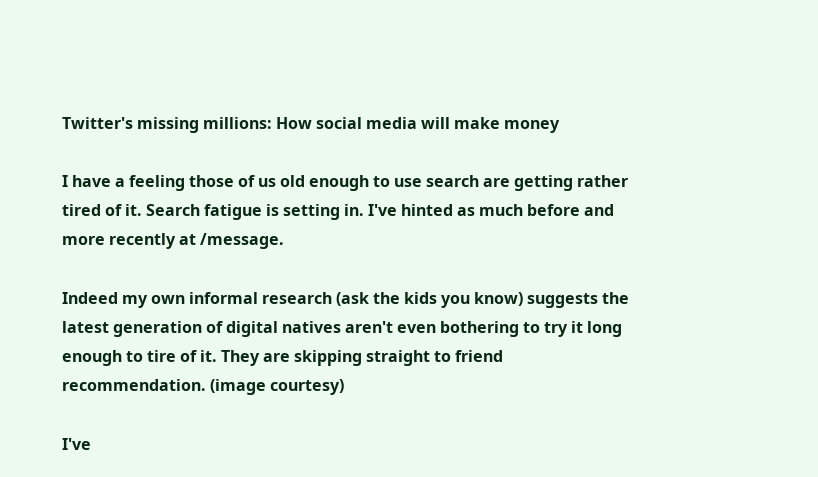Twitter's missing millions: How social media will make money

I have a feeling those of us old enough to use search are getting rather tired of it. Search fatigue is setting in. I've hinted as much before and more recently at /message.

Indeed my own informal research (ask the kids you know) suggests the latest generation of digital natives aren't even bothering to try it long enough to tire of it. They are skipping straight to friend recommendation. (image courtesy)

I've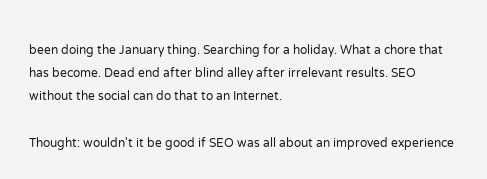been doing the January thing. Searching for a holiday. What a chore that has become. Dead end after blind alley after irrelevant results. SEO without the social can do that to an Internet.

Thought: wouldn't it be good if SEO was all about an improved experience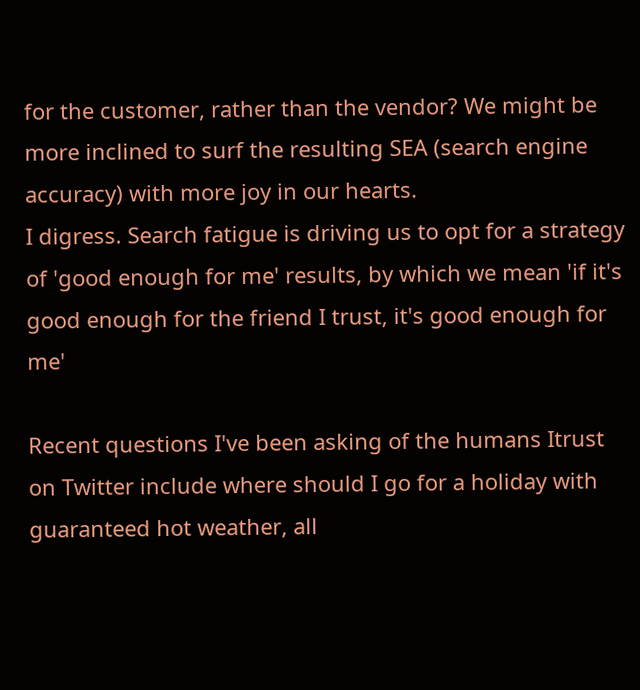for the customer, rather than the vendor? We might be more inclined to surf the resulting SEA (search engine accuracy) with more joy in our hearts.
I digress. Search fatigue is driving us to opt for a strategy of 'good enough for me' results, by which we mean 'if it's good enough for the friend I trust, it's good enough for me'

Recent questions I've been asking of the humans Itrust on Twitter include where should I go for a holiday with guaranteed hot weather, all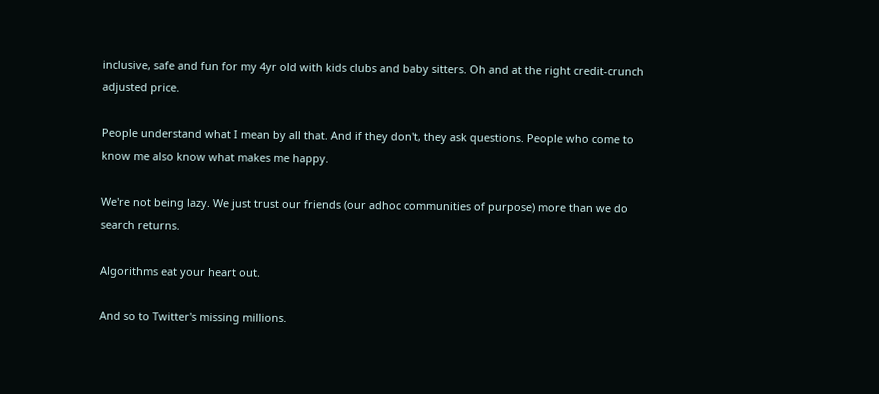inclusive, safe and fun for my 4yr old with kids clubs and baby sitters. Oh and at the right credit-crunch adjusted price.

People understand what I mean by all that. And if they don't, they ask questions. People who come to know me also know what makes me happy.

We're not being lazy. We just trust our friends (our adhoc communities of purpose) more than we do search returns.

Algorithms eat your heart out.

And so to Twitter's missing millions.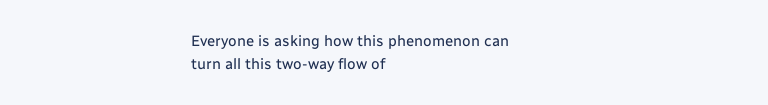Everyone is asking how this phenomenon can turn all this two-way flow of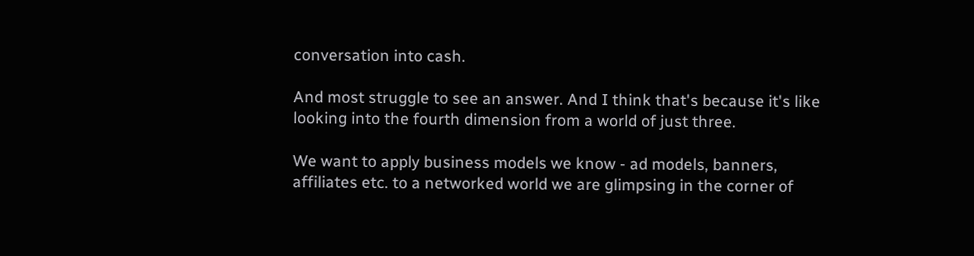conversation into cash.

And most struggle to see an answer. And I think that's because it's like looking into the fourth dimension from a world of just three.

We want to apply business models we know - ad models, banners, affiliates etc. to a networked world we are glimpsing in the corner of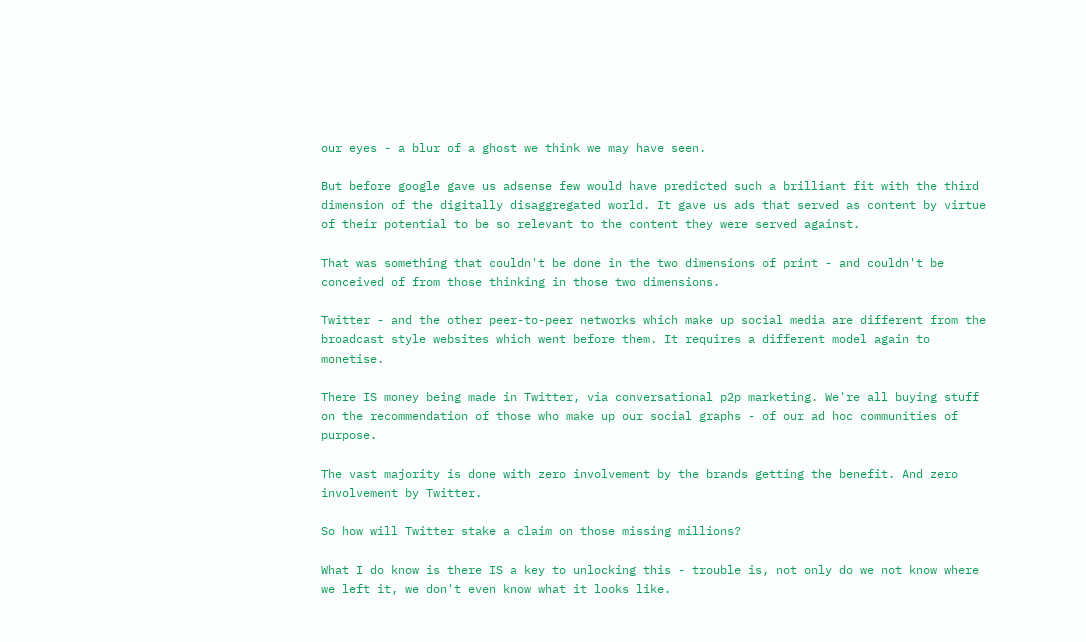our eyes - a blur of a ghost we think we may have seen.

But before google gave us adsense few would have predicted such a brilliant fit with the third dimension of the digitally disaggregated world. It gave us ads that served as content by virtue of their potential to be so relevant to the content they were served against.

That was something that couldn't be done in the two dimensions of print - and couldn't be conceived of from those thinking in those two dimensions.

Twitter - and the other peer-to-peer networks which make up social media are different from the broadcast style websites which went before them. It requires a different model again to monetise.

There IS money being made in Twitter, via conversational p2p marketing. We're all buying stuff on the recommendation of those who make up our social graphs - of our ad hoc communities of purpose.

The vast majority is done with zero involvement by the brands getting the benefit. And zero involvement by Twitter.

So how will Twitter stake a claim on those missing millions?

What I do know is there IS a key to unlocking this - trouble is, not only do we not know where we left it, we don't even know what it looks like.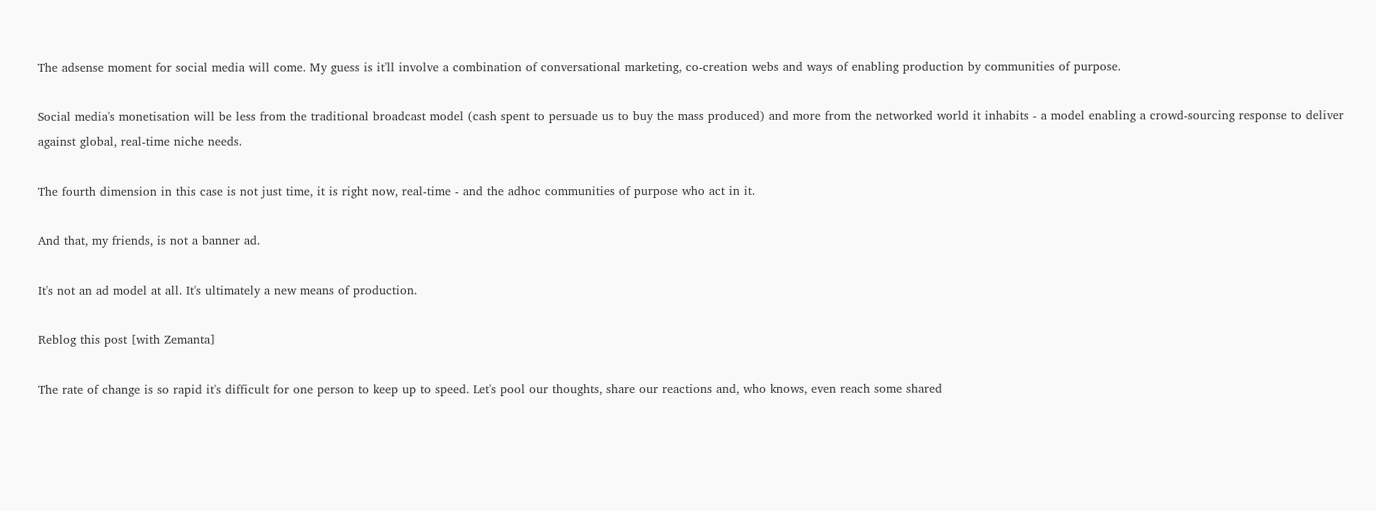The adsense moment for social media will come. My guess is it'll involve a combination of conversational marketing, co-creation webs and ways of enabling production by communities of purpose.

Social media's monetisation will be less from the traditional broadcast model (cash spent to persuade us to buy the mass produced) and more from the networked world it inhabits - a model enabling a crowd-sourcing response to deliver against global, real-time niche needs.

The fourth dimension in this case is not just time, it is right now, real-time - and the adhoc communities of purpose who act in it.

And that, my friends, is not a banner ad.

It's not an ad model at all. It's ultimately a new means of production.

Reblog this post [with Zemanta]

The rate of change is so rapid it's difficult for one person to keep up to speed. Let's pool our thoughts, share our reactions and, who knows, even reach some shared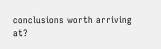conclusions worth arriving at?